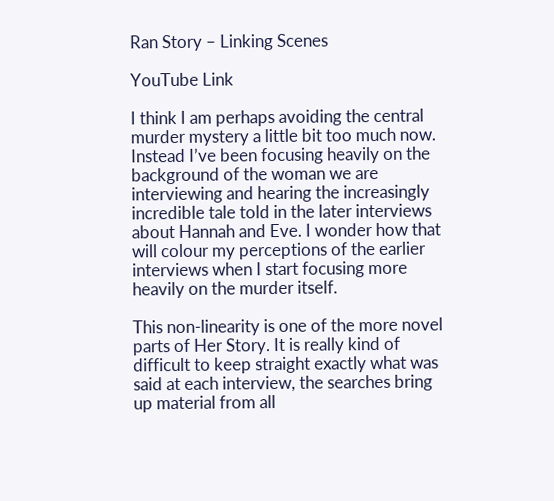Ran Story – Linking Scenes

YouTube Link

I think I am perhaps avoiding the central murder mystery a little bit too much now. Instead I’ve been focusing heavily on the background of the woman we are interviewing and hearing the increasingly incredible tale told in the later interviews about Hannah and Eve. I wonder how that will colour my perceptions of the earlier interviews when I start focusing more heavily on the murder itself.

This non-linearity is one of the more novel parts of Her Story. It is really kind of difficult to keep straight exactly what was said at each interview, the searches bring up material from all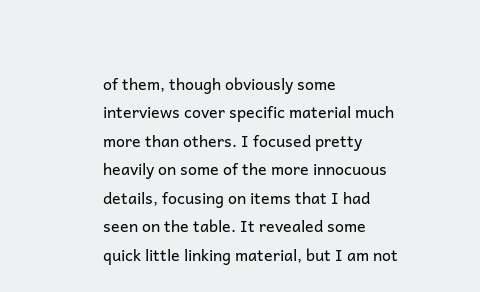of them, though obviously some interviews cover specific material much more than others. I focused pretty heavily on some of the more innocuous details, focusing on items that I had seen on the table. It revealed some quick little linking material, but I am not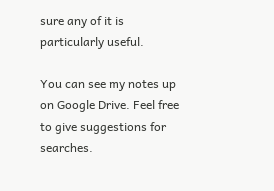sure any of it is particularly useful.

You can see my notes up on Google Drive. Feel free to give suggestions for searches.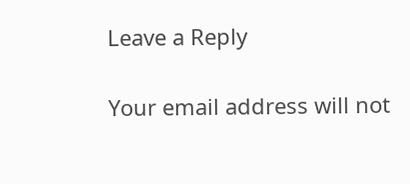Leave a Reply

Your email address will not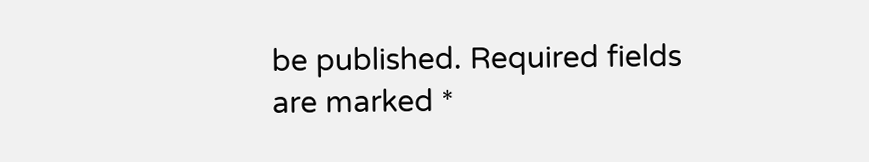be published. Required fields are marked *